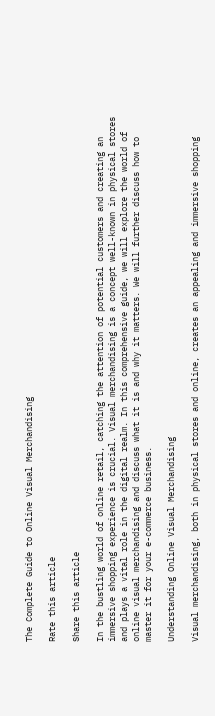The Complete Guide to Online Visual Merchandising

Rate this article

Share this article

In the bustling world of online retail, catching the attention of potential customers and creating an immersive shopping experience is crucial. Visual merchandising is a concept well-known in physical stores and plays a vital role in the digital realm. In this comprehensive guide, we will explore the world of online visual merchandising and discuss what it is and why it matters. We will further discuss how to master it for your e-commerce business.

Understanding Online Visual Merchandising

Visual merchandising, both in physical stores and online, creates an appealing and immersive shopping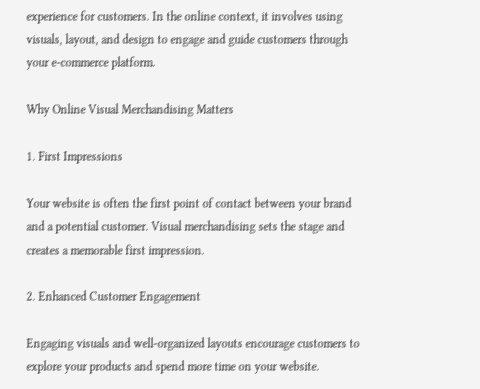experience for customers. In the online context, it involves using visuals, layout, and design to engage and guide customers through your e-commerce platform.

Why Online Visual Merchandising Matters

1. First Impressions

Your website is often the first point of contact between your brand and a potential customer. Visual merchandising sets the stage and creates a memorable first impression.

2. Enhanced Customer Engagement

Engaging visuals and well-organized layouts encourage customers to explore your products and spend more time on your website.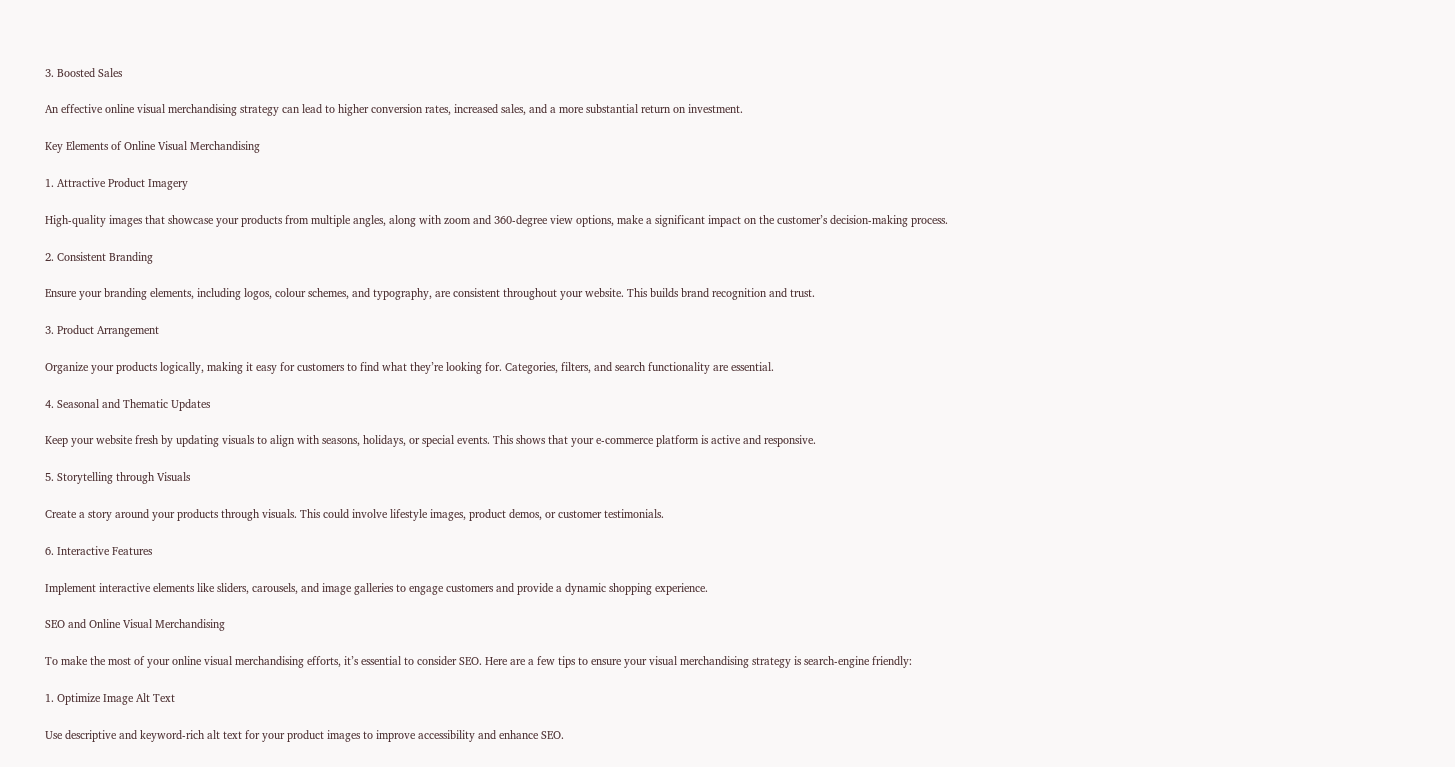3. Boosted Sales

An effective online visual merchandising strategy can lead to higher conversion rates, increased sales, and a more substantial return on investment.

Key Elements of Online Visual Merchandising

1. Attractive Product Imagery

High-quality images that showcase your products from multiple angles, along with zoom and 360-degree view options, make a significant impact on the customer’s decision-making process.

2. Consistent Branding

Ensure your branding elements, including logos, colour schemes, and typography, are consistent throughout your website. This builds brand recognition and trust.

3. Product Arrangement

Organize your products logically, making it easy for customers to find what they’re looking for. Categories, filters, and search functionality are essential.

4. Seasonal and Thematic Updates

Keep your website fresh by updating visuals to align with seasons, holidays, or special events. This shows that your e-commerce platform is active and responsive.

5. Storytelling through Visuals

Create a story around your products through visuals. This could involve lifestyle images, product demos, or customer testimonials.

6. Interactive Features

Implement interactive elements like sliders, carousels, and image galleries to engage customers and provide a dynamic shopping experience.

SEO and Online Visual Merchandising

To make the most of your online visual merchandising efforts, it’s essential to consider SEO. Here are a few tips to ensure your visual merchandising strategy is search-engine friendly:

1. Optimize Image Alt Text

Use descriptive and keyword-rich alt text for your product images to improve accessibility and enhance SEO.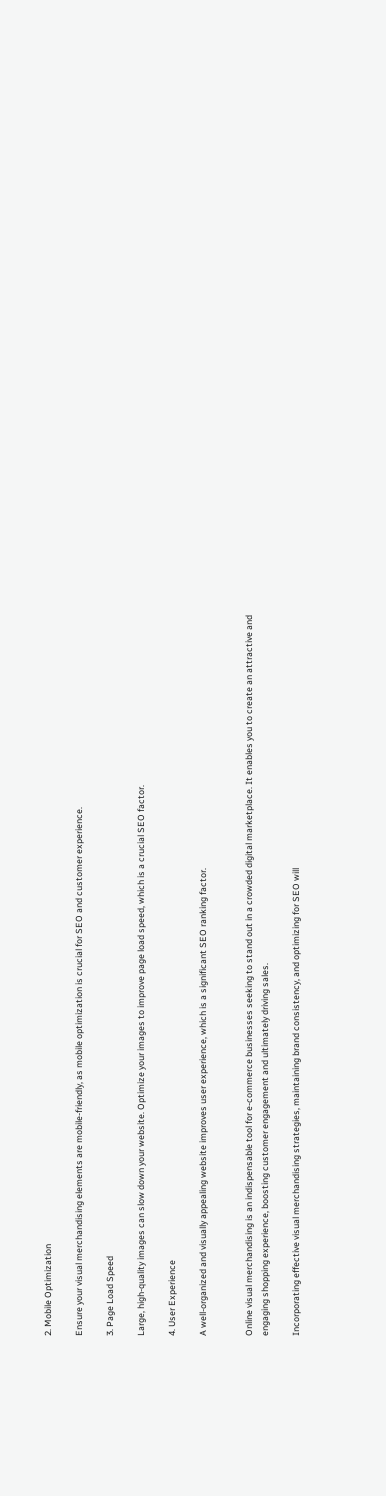2. Mobile Optimization

Ensure your visual merchandising elements are mobile-friendly, as mobile optimization is crucial for SEO and customer experience.

3. Page Load Speed

Large, high-quality images can slow down your website. Optimize your images to improve page load speed, which is a crucial SEO factor.

4. User Experience

A well-organized and visually appealing website improves user experience, which is a significant SEO ranking factor.


Online visual merchandising is an indispensable tool for e-commerce businesses seeking to stand out in a crowded digital marketplace. It enables you to create an attractive and engaging shopping experience, boosting customer engagement and ultimately driving sales.

Incorporating effective visual merchandising strategies, maintaining brand consistency, and optimizing for SEO will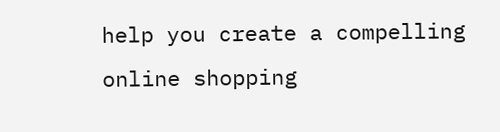help you create a compelling online shopping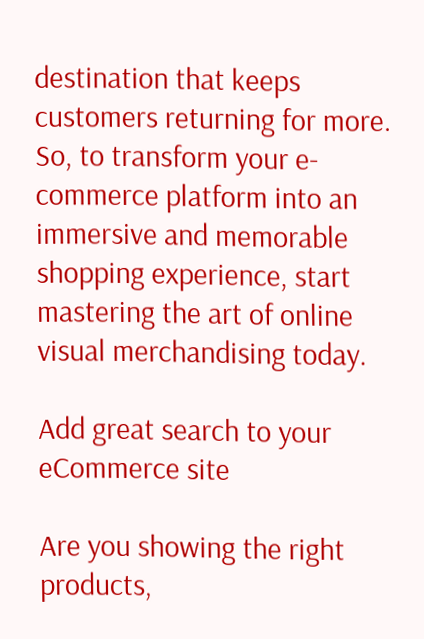destination that keeps customers returning for more. So, to transform your e-commerce platform into an immersive and memorable shopping experience, start mastering the art of online visual merchandising today.

Add great search to your eCommerce site

Are you showing the right products,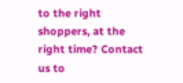to the right shoppers, at the right time? Contact us to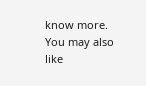know more.
You may also like